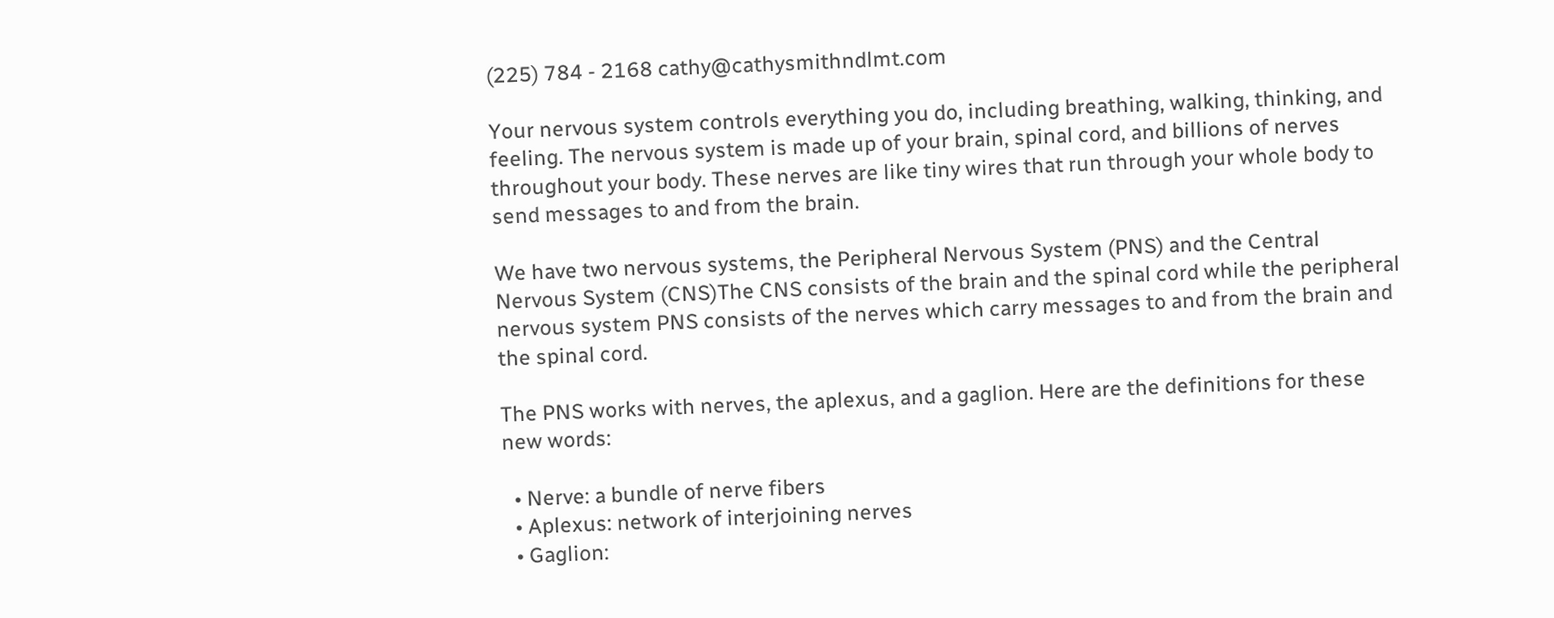(225) 784 - 2168 cathy@cathysmithndlmt.com

Your nervous system controls everything you do, including breathing, walking, thinking, and feeling. The nervous system is made up of your brain, spinal cord, and billions of nerves throughout your body. These nerves are like tiny wires that run through your whole body to send messages to and from the brain.

We have two nervous systems, the Peripheral Nervous System (PNS) and the Central Nervous System (CNS)The CNS consists of the brain and the spinal cord while the peripheral nervous system PNS consists of the nerves which carry messages to and from the brain and the spinal cord.

The PNS works with nerves, the aplexus, and a gaglion. Here are the definitions for these new words:

  • Nerve: a bundle of nerve fibers
  • Aplexus: network of interjoining nerves
  • Gaglion: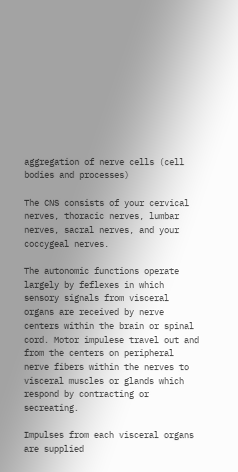aggregation of nerve cells (cell bodies and processes)

The CNS consists of your cervical nerves, thoracic nerves, lumbar nerves, sacral nerves, and your coccygeal nerves.

The autonomic functions operate largely by feflexes in which sensory signals from visceral organs are received by nerve centers within the brain or spinal cord. Motor impulese travel out and from the centers on peripheral nerve fibers within the nerves to visceral muscles or glands which respond by contracting or secreating.

Impulses from each visceral organs are supplied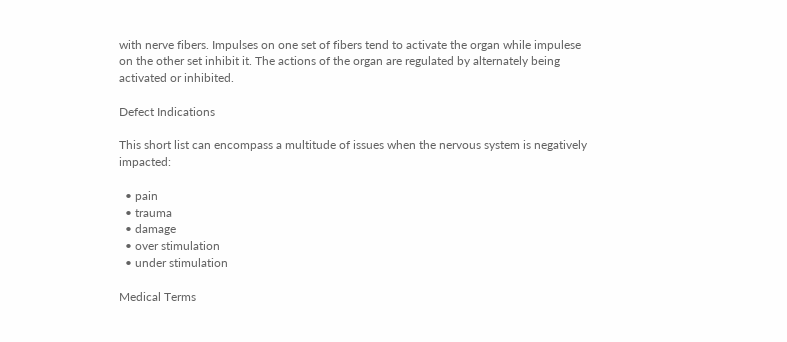with nerve fibers. Impulses on one set of fibers tend to activate the organ while impulese on the other set inhibit it. The actions of the organ are regulated by alternately being activated or inhibited.

Defect Indications

This short list can encompass a multitude of issues when the nervous system is negatively impacted:

  • pain
  • trauma
  • damage
  • over stimulation
  • under stimulation

Medical Terms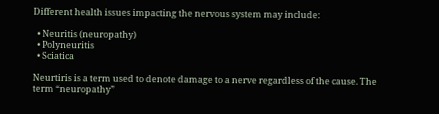Different health issues impacting the nervous system may include:

  • Neuritis (neuropathy)
  • Polyneuritis
  • Sciatica

Neurtiris is a term used to denote damage to a nerve regardless of the cause. The term “neuropathy”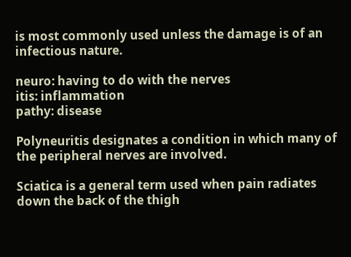is most commonly used unless the damage is of an infectious nature.

neuro: having to do with the nerves
itis: inflammation
pathy: disease

Polyneuritis designates a condition in which many of the peripheral nerves are involved.

Sciatica is a general term used when pain radiates down the back of the thigh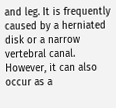and leg. It is frequently caused by a herniated disk or a narrow vertebral canal. However, it can also occur as a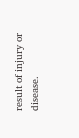result of injury or disease.